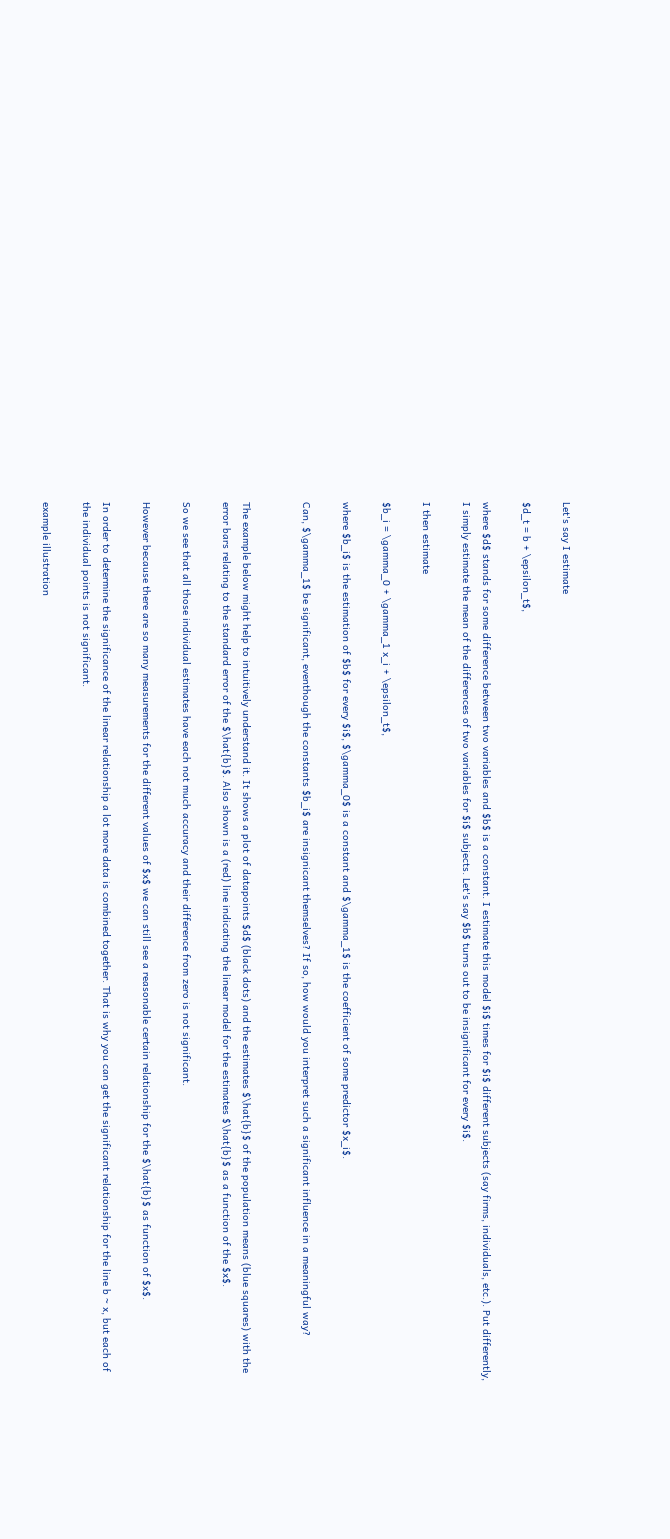Let's say I estimate

$d_t = b + \epsilon_t$,

where $d$ stands for some difference between two variables and $b$ is a constant. I estimate this model $i$ times for $i$ different subjects (say firms, individuals, etc.). Put differently, I simply estimate the mean of the differences of two variables for $i$ subjects. Let's say $b$ turns out to be insignificant for every $i$.

I then estimate

$b_i = \gamma_0 + \gamma_1 x_i + \epsilon_t$,

where $b_i$ is the estimation of $b$ for every $i$, $\gamma_0$ is a constant and $\gamma_1$ is the coefficient of some predictor $x_i$.

Can, $\gamma_1$ be significant, eventhough the constants $b_i$ are insignicant themselves? If so, how would you interpret such a significant influence in a meaningful way?


The example below might help to intuitively understand it. It shows a plot of datapoints $d$ (black dots) and the estimates $\hat{b}$ of the population means (blue squares) with the error bars relating to the standard error of the $\hat{b}$. Also shown is a (red) line indicating the linear model for the estimates $\hat{b}$ as a function of the $x$.

So we see that all those individual estimates have each not much accuracy and their difference from zero is not significant.

However because there are so many measurements for the different values of $x$ we can still see a reasonable certain relationship for the $\hat{b}$ as function of $x$.

In order to determine the significance of the linear relationship a lot more data is combined together. That is why you can get the significant relationship for the line b ~ x, but each of the individual points is not significant.

example illustration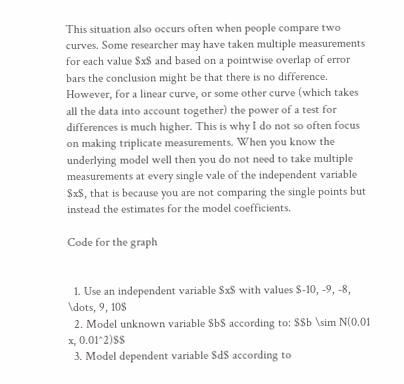This situation also occurs often when people compare two curves. Some researcher may have taken multiple measurements for each value $x$ and based on a pointwise overlap of error bars the conclusion might be that there is no difference. However, for a linear curve, or some other curve (which takes all the data into account together) the power of a test for differences is much higher. This is why I do not so often focus on making triplicate measurements. When you know the underlying model well then you do not need to take multiple measurements at every single vale of the independent variable $x$, that is because you are not comparing the single points but instead the estimates for the model coefficients.

Code for the graph


  1. Use an independent variable $x$ with values $-10, -9, -8, \dots, 9, 10$
  2. Model unknown variable $b$ according to: $$b \sim N(0.01 x, 0.01^2)$$
  3. Model dependent variable $d$ according to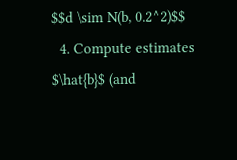$$d \sim N(b, 0.2^2)$$
  4. Compute estimates $\hat{b}$ (and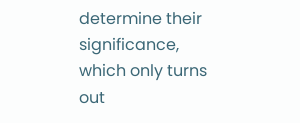determine their significance, which only turns out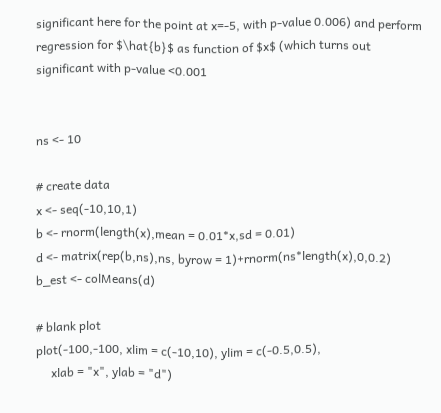significant here for the point at x=-5, with p-value 0.006) and perform regression for $\hat{b}$ as function of $x$ (which turns out significant with p-value <0.001


ns <- 10

# create data
x <- seq(-10,10,1)
b <- rnorm(length(x),mean = 0.01*x,sd = 0.01)
d <- matrix(rep(b,ns),ns, byrow = 1)+rnorm(ns*length(x),0,0.2)
b_est <- colMeans(d)

# blank plot
plot(-100,-100, xlim = c(-10,10), ylim = c(-0.5,0.5),
     xlab = "x", ylab = "d")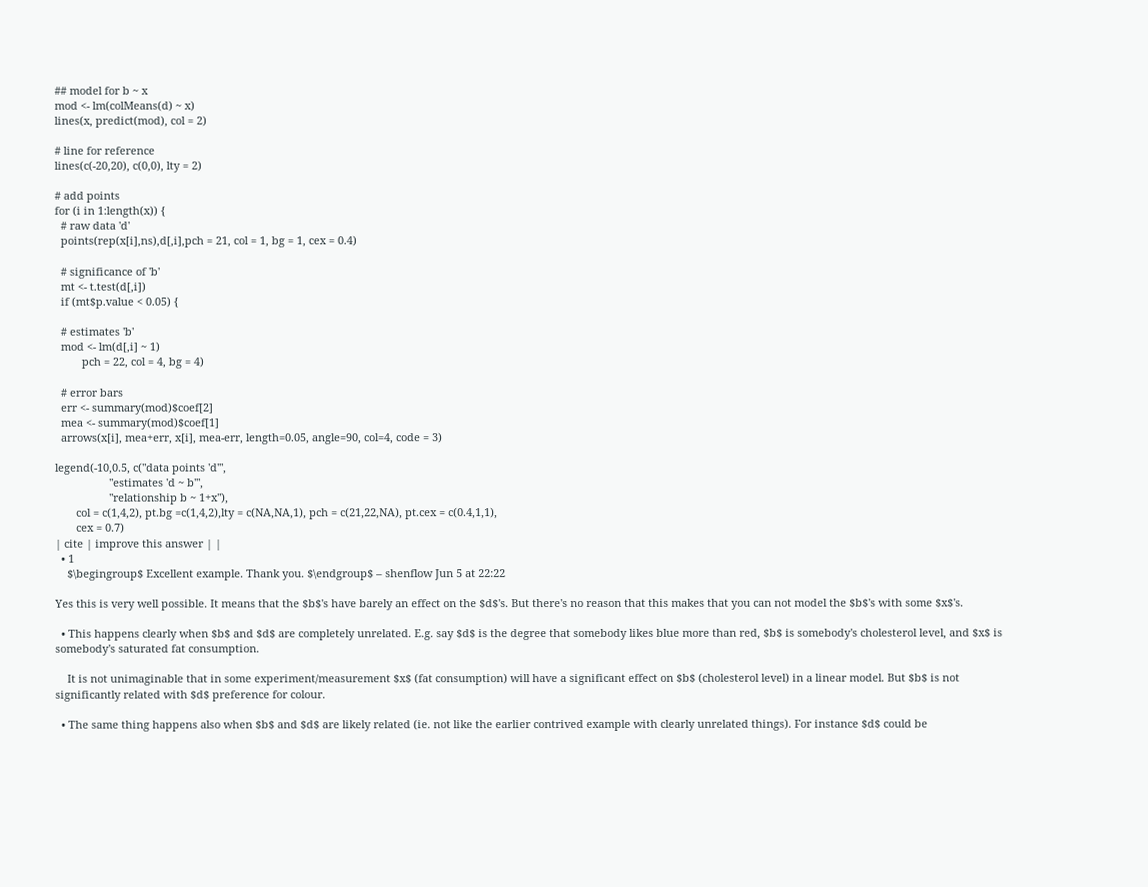## model for b ~ x
mod <- lm(colMeans(d) ~ x)
lines(x, predict(mod), col = 2)

# line for reference
lines(c(-20,20), c(0,0), lty = 2)

# add points
for (i in 1:length(x)) {
  # raw data 'd'
  points(rep(x[i],ns),d[,i],pch = 21, col = 1, bg = 1, cex = 0.4)

  # significance of 'b'
  mt <- t.test(d[,i])
  if (mt$p.value < 0.05) {

  # estimates 'b'
  mod <- lm(d[,i] ~ 1)
         pch = 22, col = 4, bg = 4)

  # error bars
  err <- summary(mod)$coef[2]
  mea <- summary(mod)$coef[1]
  arrows(x[i], mea+err, x[i], mea-err, length=0.05, angle=90, col=4, code = 3)

legend(-10,0.5, c("data points 'd'",
                  "estimates 'd ~ b'",
                  "relationship b ~ 1+x"),
       col = c(1,4,2), pt.bg =c(1,4,2),lty = c(NA,NA,1), pch = c(21,22,NA), pt.cex = c(0.4,1,1),
       cex = 0.7)
| cite | improve this answer | |
  • 1
    $\begingroup$ Excellent example. Thank you. $\endgroup$ – shenflow Jun 5 at 22:22

Yes this is very well possible. It means that the $b$'s have barely an effect on the $d$'s. But there's no reason that this makes that you can not model the $b$'s with some $x$'s.

  • This happens clearly when $b$ and $d$ are completely unrelated. E.g. say $d$ is the degree that somebody likes blue more than red, $b$ is somebody's cholesterol level, and $x$ is somebody's saturated fat consumption.

    It is not unimaginable that in some experiment/measurement $x$ (fat consumption) will have a significant effect on $b$ (cholesterol level) in a linear model. But $b$ is not significantly related with $d$ preference for colour.

  • The same thing happens also when $b$ and $d$ are likely related (ie. not like the earlier contrived example with clearly unrelated things). For instance $d$ could be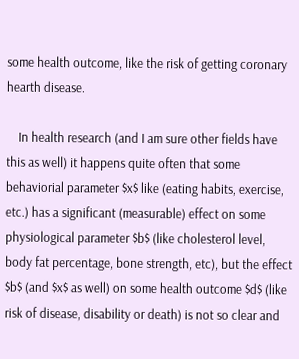some health outcome, like the risk of getting coronary hearth disease.

    In health research (and I am sure other fields have this as well) it happens quite often that some behaviorial parameter $x$ like (eating habits, exercise, etc.) has a significant (measurable) effect on some physiological parameter $b$ (like cholesterol level, body fat percentage, bone strength, etc), but the effect $b$ (and $x$ as well) on some health outcome $d$ (like risk of disease, disability or death) is not so clear and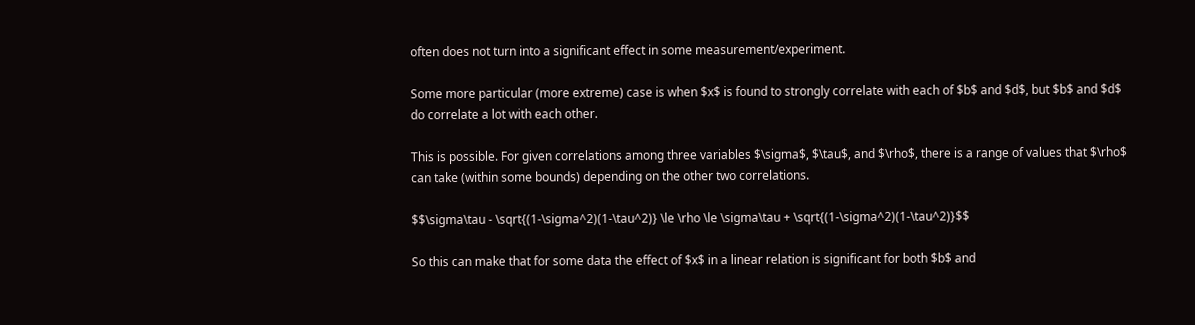often does not turn into a significant effect in some measurement/experiment.

Some more particular (more extreme) case is when $x$ is found to strongly correlate with each of $b$ and $d$, but $b$ and $d$ do correlate a lot with each other.

This is possible. For given correlations among three variables $\sigma$, $\tau$, and $\rho$, there is a range of values that $\rho$ can take (within some bounds) depending on the other two correlations.

$$\sigma\tau - \sqrt{(1-\sigma^2)(1-\tau^2)} \le \rho \le \sigma\tau + \sqrt{(1-\sigma^2)(1-\tau^2)}$$

So this can make that for some data the effect of $x$ in a linear relation is significant for both $b$ and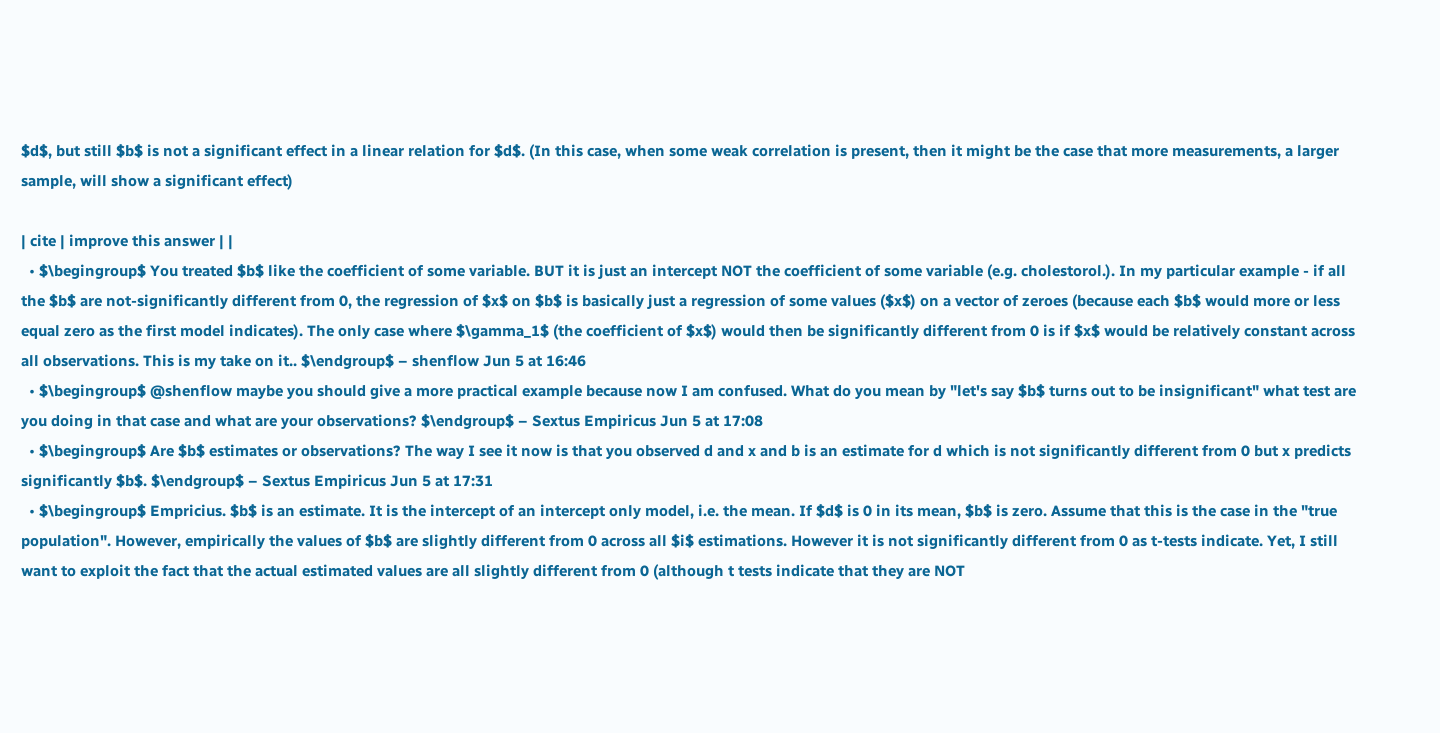$d$, but still $b$ is not a significant effect in a linear relation for $d$. (In this case, when some weak correlation is present, then it might be the case that more measurements, a larger sample, will show a significant effect)

| cite | improve this answer | |
  • $\begingroup$ You treated $b$ like the coefficient of some variable. BUT it is just an intercept NOT the coefficient of some variable (e.g. cholestorol.). In my particular example - if all the $b$ are not-significantly different from 0, the regression of $x$ on $b$ is basically just a regression of some values ($x$) on a vector of zeroes (because each $b$ would more or less equal zero as the first model indicates). The only case where $\gamma_1$ (the coefficient of $x$) would then be significantly different from 0 is if $x$ would be relatively constant across all observations. This is my take on it.. $\endgroup$ – shenflow Jun 5 at 16:46
  • $\begingroup$ @shenflow maybe you should give a more practical example because now I am confused. What do you mean by "let's say $b$ turns out to be insignificant" what test are you doing in that case and what are your observations? $\endgroup$ – Sextus Empiricus Jun 5 at 17:08
  • $\begingroup$ Are $b$ estimates or observations? The way I see it now is that you observed d and x and b is an estimate for d which is not significantly different from 0 but x predicts significantly $b$. $\endgroup$ – Sextus Empiricus Jun 5 at 17:31
  • $\begingroup$ Empricius. $b$ is an estimate. It is the intercept of an intercept only model, i.e. the mean. If $d$ is 0 in its mean, $b$ is zero. Assume that this is the case in the "true population". However, empirically the values of $b$ are slightly different from 0 across all $i$ estimations. However it is not significantly different from 0 as t-tests indicate. Yet, I still want to exploit the fact that the actual estimated values are all slightly different from 0 (although t tests indicate that they are NOT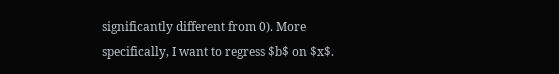significantly different from 0). More specifically, I want to regress $b$ on $x$.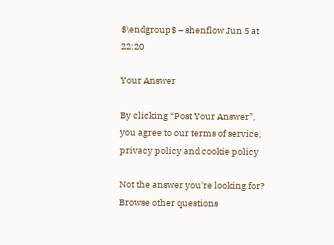$\endgroup$ – shenflow Jun 5 at 22:20

Your Answer

By clicking “Post Your Answer”, you agree to our terms of service, privacy policy and cookie policy

Not the answer you're looking for? Browse other questions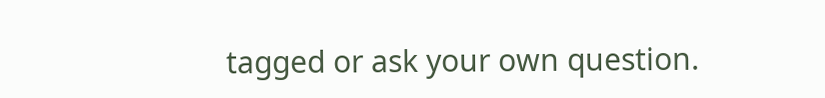tagged or ask your own question.